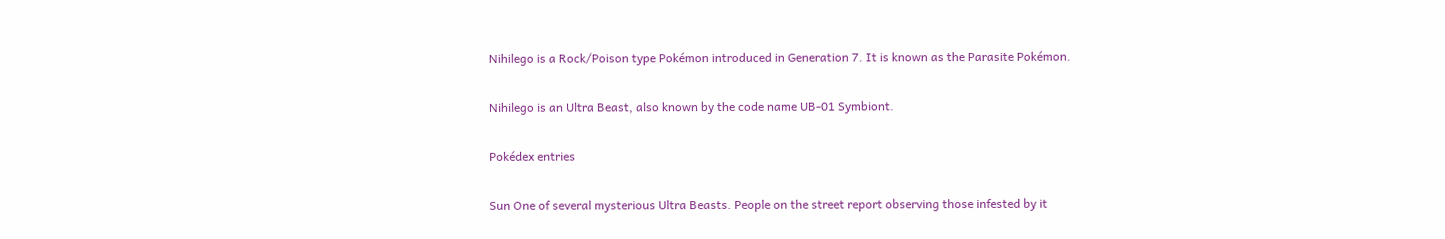Nihilego is a Rock/Poison type Pokémon introduced in Generation 7. It is known as the Parasite Pokémon.

Nihilego is an Ultra Beast, also known by the code name UB-01 Symbiont.

Pokédex entries

Sun One of several mysterious Ultra Beasts. People on the street report observing those infested by it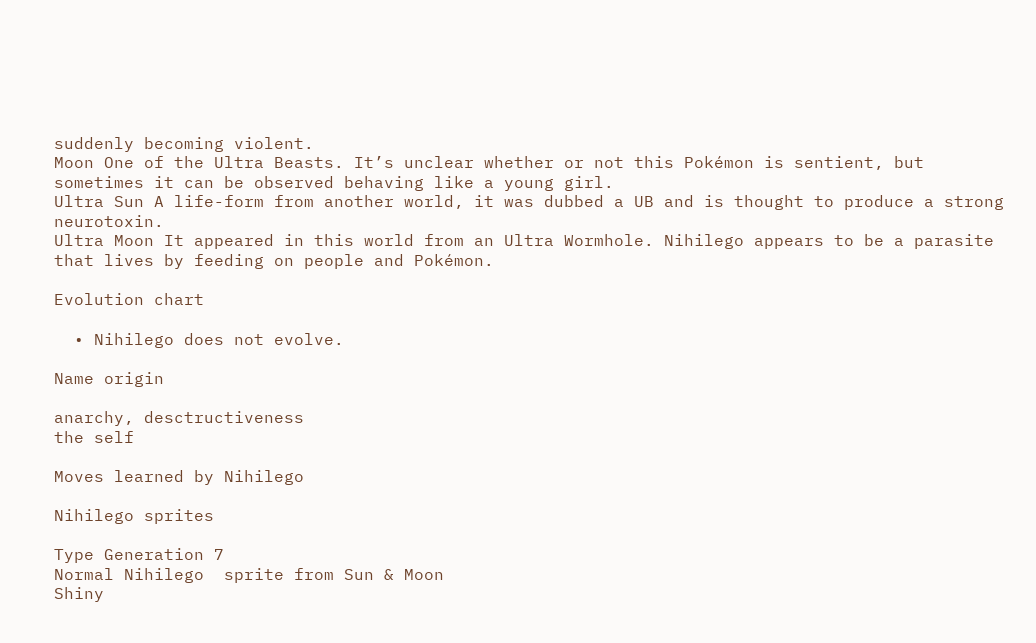suddenly becoming violent.
Moon One of the Ultra Beasts. It’s unclear whether or not this Pokémon is sentient, but sometimes it can be observed behaving like a young girl.
Ultra Sun A life-form from another world, it was dubbed a UB and is thought to produce a strong neurotoxin.
Ultra Moon It appeared in this world from an Ultra Wormhole. Nihilego appears to be a parasite that lives by feeding on people and Pokémon.

Evolution chart

  • Nihilego does not evolve.

Name origin

anarchy, desctructiveness
the self

Moves learned by Nihilego

Nihilego sprites

Type Generation 7
Normal Nihilego  sprite from Sun & Moon
Shiny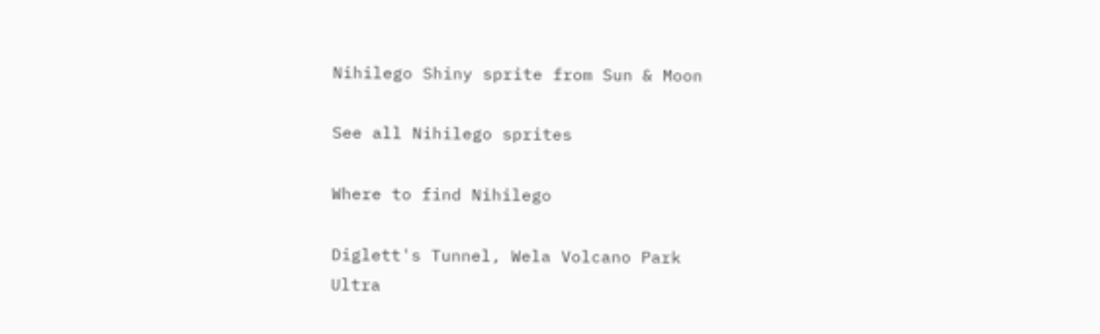Nihilego Shiny sprite from Sun & Moon

See all Nihilego sprites

Where to find Nihilego

Diglett's Tunnel, Wela Volcano Park
Ultra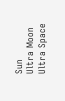Sun
Ultra Moon
Ultra Space